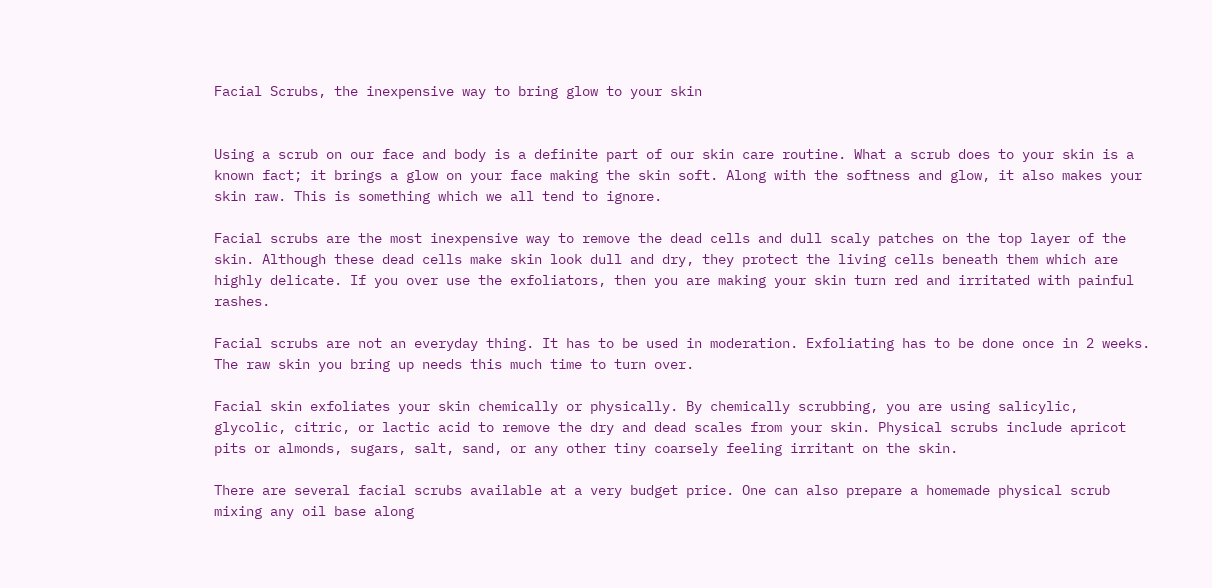Facial Scrubs, the inexpensive way to bring glow to your skin


Using a scrub on our face and body is a definite part of our skin care routine. What a scrub does to your skin is a known fact; it brings a glow on your face making the skin soft. Along with the softness and glow, it also makes your skin raw. This is something which we all tend to ignore.

Facial scrubs are the most inexpensive way to remove the dead cells and dull scaly patches on the top layer of the skin. Although these dead cells make skin look dull and dry, they protect the living cells beneath them which are highly delicate. If you over use the exfoliators, then you are making your skin turn red and irritated with painful rashes.

Facial scrubs are not an everyday thing. It has to be used in moderation. Exfoliating has to be done once in 2 weeks. The raw skin you bring up needs this much time to turn over.

Facial skin exfoliates your skin chemically or physically. By chemically scrubbing, you are using salicylic, glycolic, citric, or lactic acid to remove the dry and dead scales from your skin. Physical scrubs include apricot pits or almonds, sugars, salt, sand, or any other tiny coarsely feeling irritant on the skin.

There are several facial scrubs available at a very budget price. One can also prepare a homemade physical scrub mixing any oil base along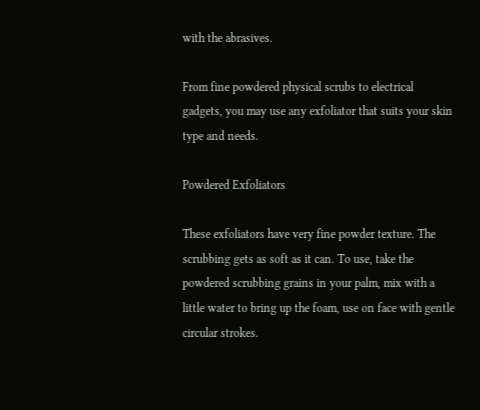with the abrasives.

From fine powdered physical scrubs to electrical gadgets, you may use any exfoliator that suits your skin type and needs.

Powdered Exfoliators

These exfoliators have very fine powder texture. The scrubbing gets as soft as it can. To use, take the powdered scrubbing grains in your palm, mix with a little water to bring up the foam, use on face with gentle circular strokes.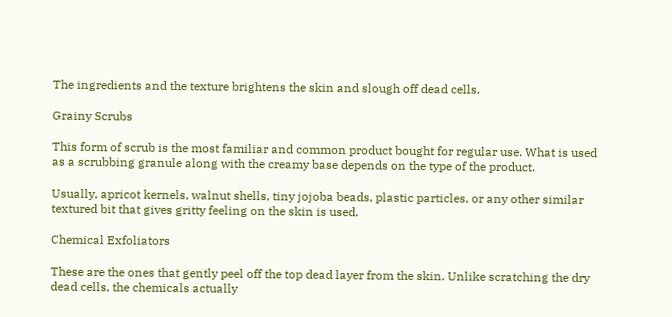The ingredients and the texture brightens the skin and slough off dead cells.

Grainy Scrubs

This form of scrub is the most familiar and common product bought for regular use. What is used as a scrubbing granule along with the creamy base depends on the type of the product.

Usually, apricot kernels, walnut shells, tiny jojoba beads, plastic particles, or any other similar textured bit that gives gritty feeling on the skin is used.

Chemical Exfoliators

These are the ones that gently peel off the top dead layer from the skin. Unlike scratching the dry dead cells, the chemicals actually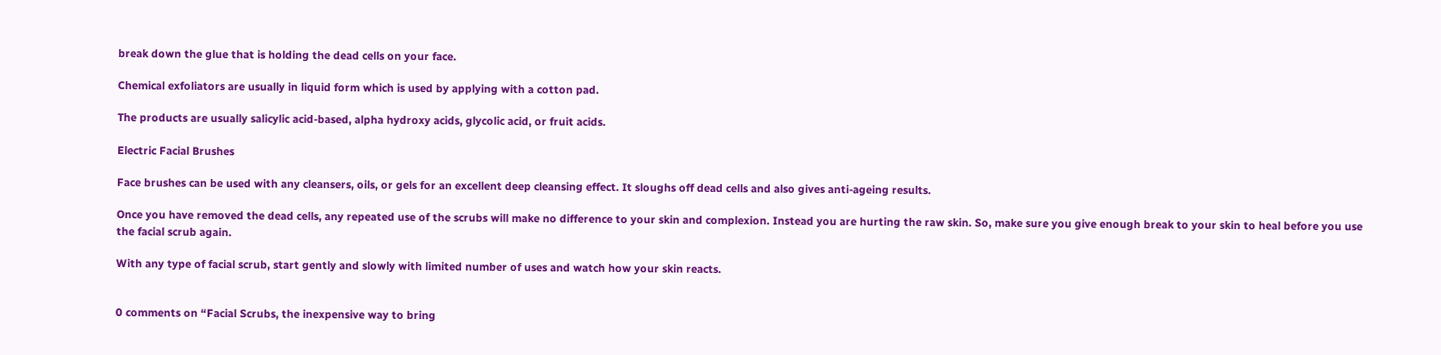break down the glue that is holding the dead cells on your face.

Chemical exfoliators are usually in liquid form which is used by applying with a cotton pad.

The products are usually salicylic acid-based, alpha hydroxy acids, glycolic acid, or fruit acids.

Electric Facial Brushes

Face brushes can be used with any cleansers, oils, or gels for an excellent deep cleansing effect. It sloughs off dead cells and also gives anti-ageing results.

Once you have removed the dead cells, any repeated use of the scrubs will make no difference to your skin and complexion. Instead you are hurting the raw skin. So, make sure you give enough break to your skin to heal before you use the facial scrub again.

With any type of facial scrub, start gently and slowly with limited number of uses and watch how your skin reacts.


0 comments on “Facial Scrubs, the inexpensive way to bring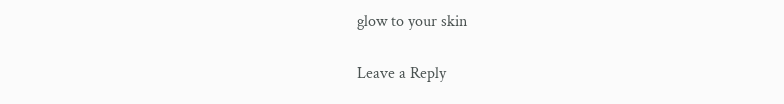glow to your skin

Leave a Reply